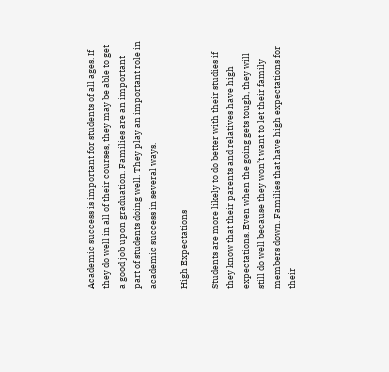Academic success is important for students of all ages. If they do well in all of their courses, they may be able to get a good job upon graduation. Families are an important part of students doing well. They play an important role in academic success in several ways.

High Expectations

Students are more likely to do better with their studies if they know that their parents and relatives have high expectations. Even when the going gets tough, they will still do well because they won’t want to let their family members down. Families that have high expectations for their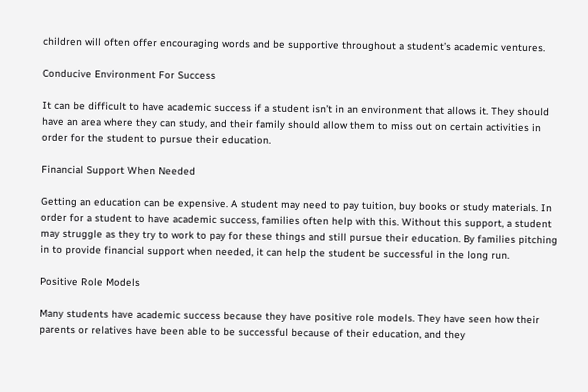children will often offer encouraging words and be supportive throughout a student’s academic ventures.

Conducive Environment For Success

It can be difficult to have academic success if a student isn’t in an environment that allows it. They should have an area where they can study, and their family should allow them to miss out on certain activities in order for the student to pursue their education.

Financial Support When Needed

Getting an education can be expensive. A student may need to pay tuition, buy books or study materials. In order for a student to have academic success, families often help with this. Without this support, a student may struggle as they try to work to pay for these things and still pursue their education. By families pitching in to provide financial support when needed, it can help the student be successful in the long run.

Positive Role Models

Many students have academic success because they have positive role models. They have seen how their parents or relatives have been able to be successful because of their education, and they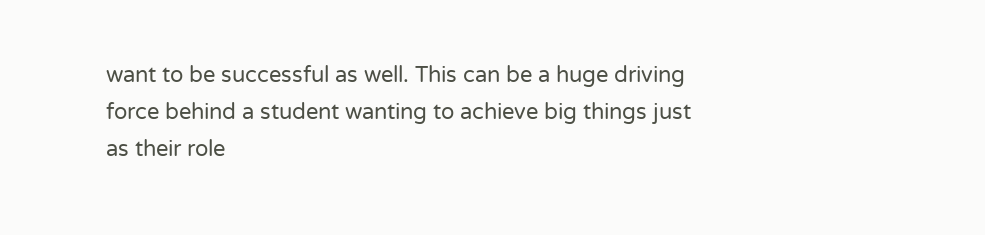want to be successful as well. This can be a huge driving force behind a student wanting to achieve big things just as their role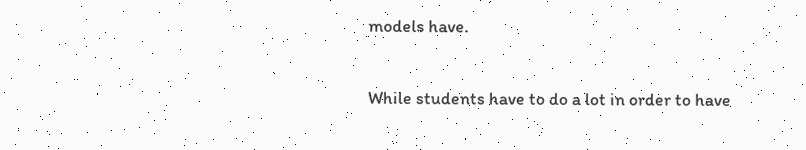models have.

While students have to do a lot in order to have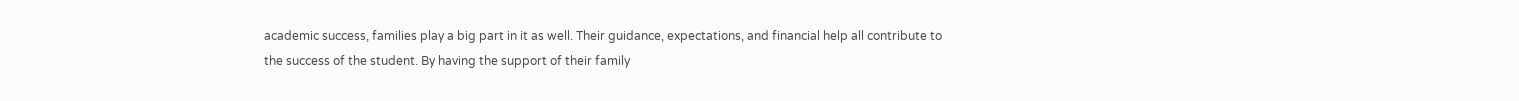academic success, families play a big part in it as well. Their guidance, expectations, and financial help all contribute to the success of the student. By having the support of their family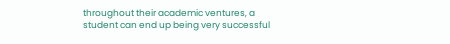throughout their academic ventures, a student can end up being very successful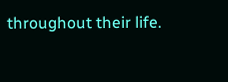throughout their life.